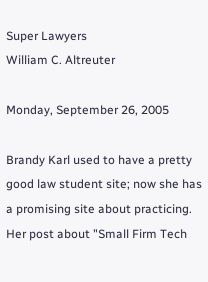Super Lawyers
William C. Altreuter

Monday, September 26, 2005

Brandy Karl used to have a pretty good law student site; now she has a promising site about practicing. Her post about "Small Firm Tech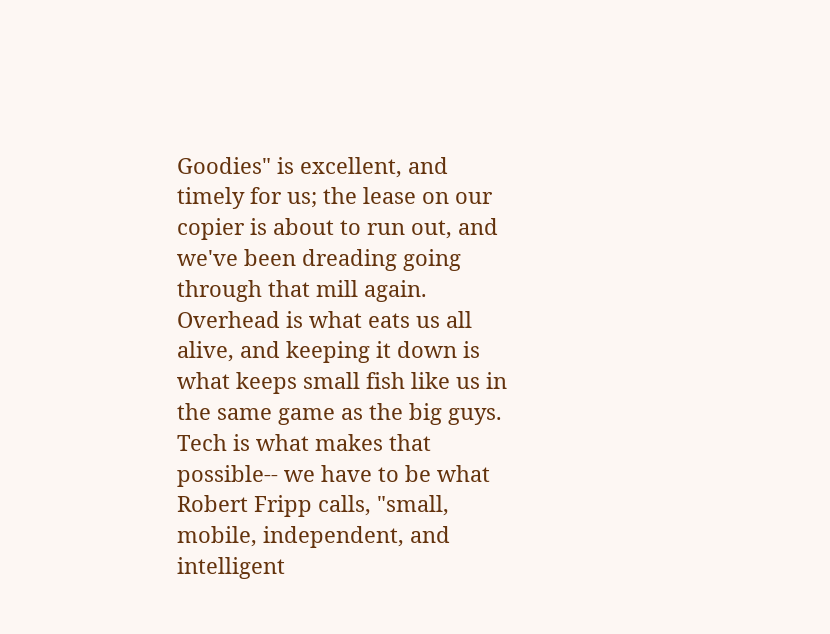Goodies" is excellent, and timely for us; the lease on our copier is about to run out, and we've been dreading going through that mill again. Overhead is what eats us all alive, and keeping it down is what keeps small fish like us in the same game as the big guys. Tech is what makes that possible-- we have to be what Robert Fripp calls, "small, mobile, independent, and intelligent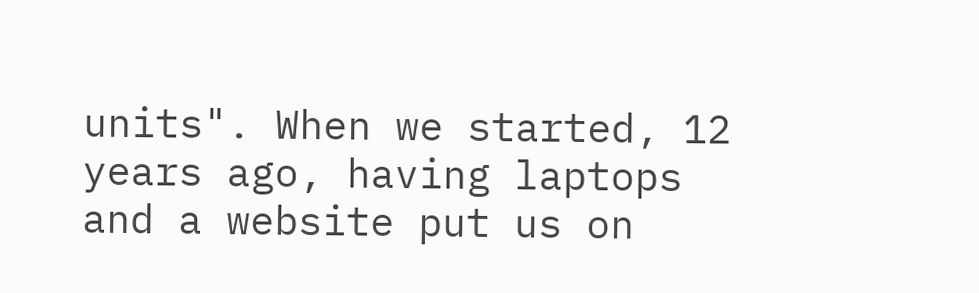units". When we started, 12 years ago, having laptops and a website put us on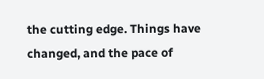the cutting edge. Things have changed, and the pace of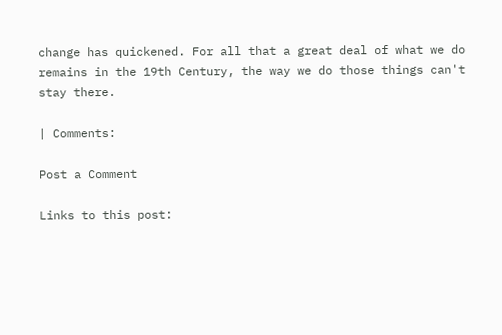change has quickened. For all that a great deal of what we do remains in the 19th Century, the way we do those things can't stay there.

| Comments:

Post a Comment

Links to this post: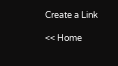Create a Link

<< Home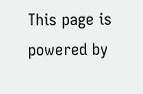This page is powered by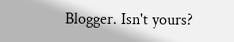Blogger. Isn't yours?